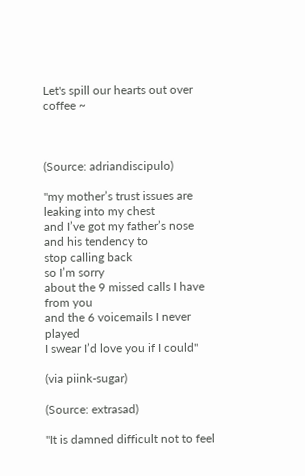Let's spill our hearts out over coffee ~



(Source: adriandiscipulo)

"my mother’s trust issues are leaking into my chest
and I’ve got my father’s nose and his tendency to
stop calling back
so I’m sorry
about the 9 missed calls I have from you
and the 6 voicemails I never played
I swear I’d love you if I could"

(via piink-sugar)

(Source: extrasad)

"It is damned difficult not to feel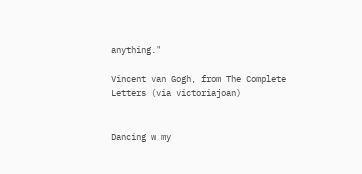anything."

Vincent van Gogh, from The Complete Letters (via victoriajoan)


Dancing w my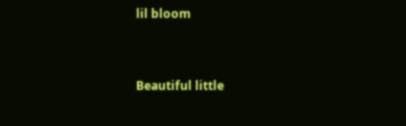lil bloom


Beautiful little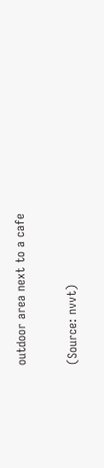outdoor area next to a cafe

(Source: nvvt)